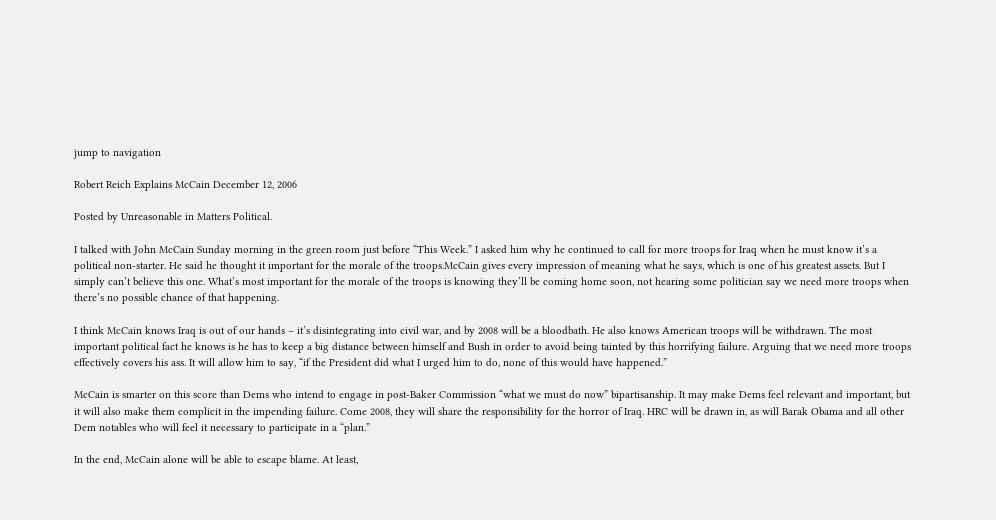jump to navigation

Robert Reich Explains McCain December 12, 2006

Posted by Unreasonable in Matters Political.

I talked with John McCain Sunday morning in the green room just before “This Week.” I asked him why he continued to call for more troops for Iraq when he must know it’s a political non-starter. He said he thought it important for the morale of the troops.McCain gives every impression of meaning what he says, which is one of his greatest assets. But I simply can’t believe this one. What’s most important for the morale of the troops is knowing they’ll be coming home soon, not hearing some politician say we need more troops when there’s no possible chance of that happening.

I think McCain knows Iraq is out of our hands – it’s disintegrating into civil war, and by 2008 will be a bloodbath. He also knows American troops will be withdrawn. The most important political fact he knows is he has to keep a big distance between himself and Bush in order to avoid being tainted by this horrifying failure. Arguing that we need more troops effectively covers his ass. It will allow him to say, “if the President did what I urged him to do, none of this would have happened.”

McCain is smarter on this score than Dems who intend to engage in post-Baker Commission “what we must do now” bipartisanship. It may make Dems feel relevant and important, but it will also make them complicit in the impending failure. Come 2008, they will share the responsibility for the horror of Iraq. HRC will be drawn in, as will Barak Obama and all other Dem notables who will feel it necessary to participate in a “plan.”

In the end, McCain alone will be able to escape blame. At least,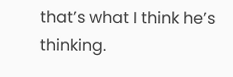that’s what I think he’s thinking.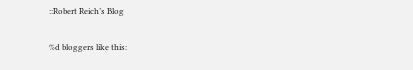::Robert Reich’s Blog

%d bloggers like this: